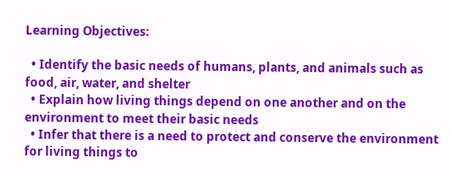Learning Objectives:

  • Identify the basic needs of humans, plants, and animals such as food, air, water, and shelter
  • Explain how living things depend on one another and on the environment to meet their basic needs
  • Infer that there is a need to protect and conserve the environment for living things to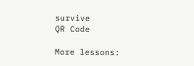survive
QR Code

More lessons: